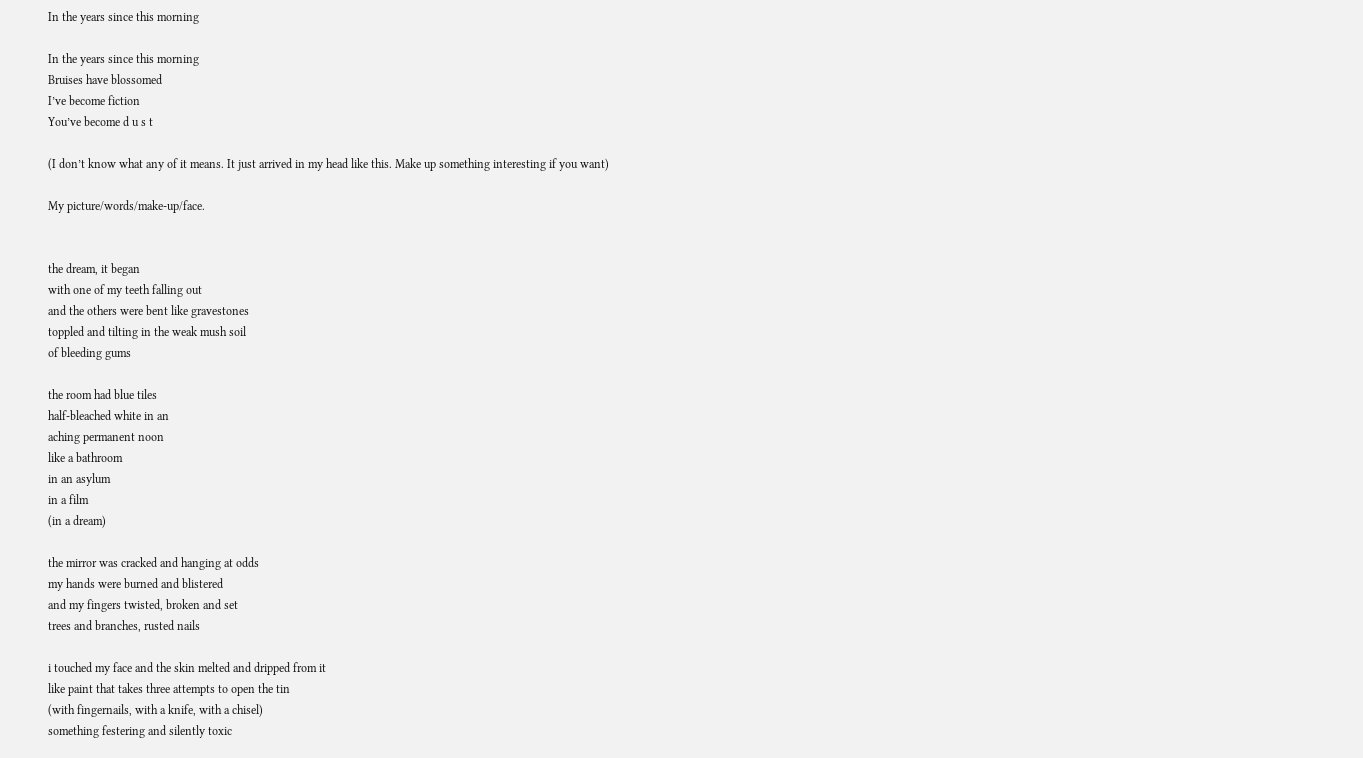In the years since this morning

In the years since this morning
Bruises have blossomed
I’ve become fiction
You’ve become d u s t

(I don’t know what any of it means. It just arrived in my head like this. Make up something interesting if you want)

My picture/words/make-up/face.


the dream, it began
with one of my teeth falling out
and the others were bent like gravestones
toppled and tilting in the weak mush soil
of bleeding gums

the room had blue tiles
half-bleached white in an
aching permanent noon
like a bathroom
in an asylum
in a film
(in a dream)

the mirror was cracked and hanging at odds
my hands were burned and blistered
and my fingers twisted, broken and set
trees and branches, rusted nails

i touched my face and the skin melted and dripped from it
like paint that takes three attempts to open the tin
(with fingernails, with a knife, with a chisel)
something festering and silently toxic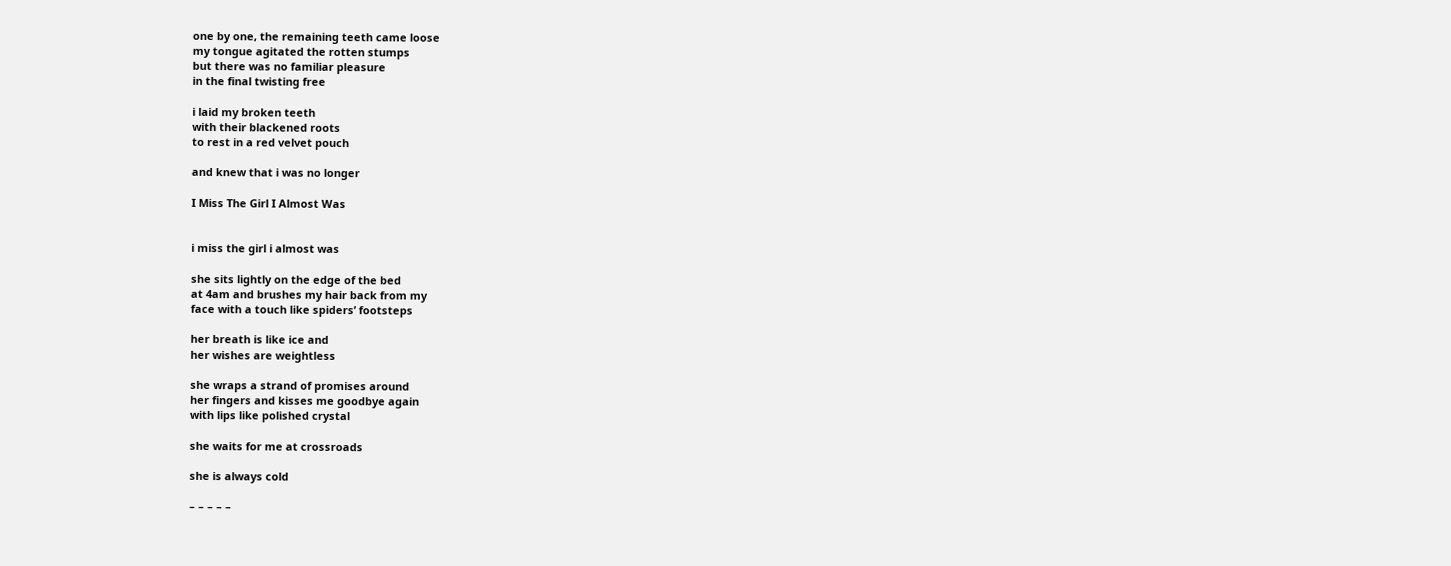one by one, the remaining teeth came loose
my tongue agitated the rotten stumps
but there was no familiar pleasure
in the final twisting free

i laid my broken teeth
with their blackened roots
to rest in a red velvet pouch

and knew that i was no longer

I Miss The Girl I Almost Was


i miss the girl i almost was

she sits lightly on the edge of the bed
at 4am and brushes my hair back from my
face with a touch like spiders’ footsteps

her breath is like ice and
her wishes are weightless

she wraps a strand of promises around
her fingers and kisses me goodbye again
with lips like polished crystal

she waits for me at crossroads

she is always cold

– – – – –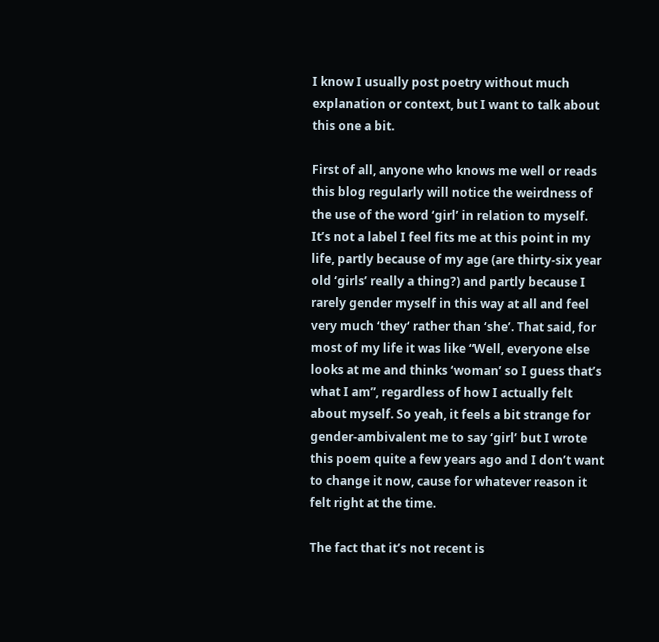I know I usually post poetry without much explanation or context, but I want to talk about this one a bit.

First of all, anyone who knows me well or reads this blog regularly will notice the weirdness of the use of the word ‘girl’ in relation to myself. It’s not a label I feel fits me at this point in my life, partly because of my age (are thirty-six year old ‘girls’ really a thing?) and partly because I rarely gender myself in this way at all and feel very much ‘they‘ rather than ‘she’. That said, for most of my life it was like “Well, everyone else looks at me and thinks ‘woman’ so I guess that’s what I am”, regardless of how I actually felt about myself. So yeah, it feels a bit strange for gender-ambivalent me to say ‘girl’ but I wrote this poem quite a few years ago and I don’t want to change it now, cause for whatever reason it felt right at the time.

The fact that it’s not recent is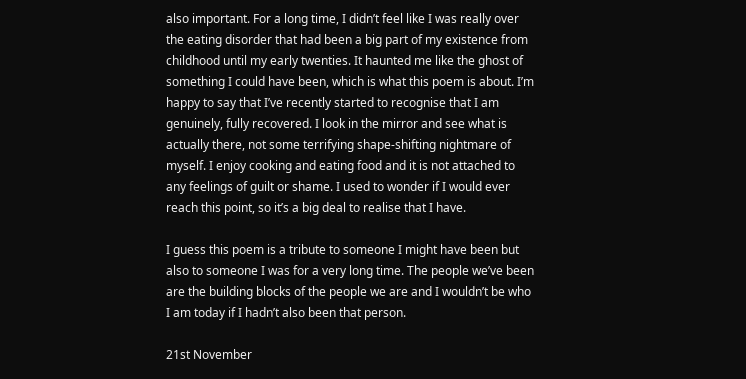also important. For a long time, I didn’t feel like I was really over the eating disorder that had been a big part of my existence from childhood until my early twenties. It haunted me like the ghost of something I could have been, which is what this poem is about. I’m happy to say that I’ve recently started to recognise that I am genuinely, fully recovered. I look in the mirror and see what is actually there, not some terrifying shape-shifting nightmare of myself. I enjoy cooking and eating food and it is not attached to any feelings of guilt or shame. I used to wonder if I would ever reach this point, so it’s a big deal to realise that I have.

I guess this poem is a tribute to someone I might have been but also to someone I was for a very long time. The people we’ve been are the building blocks of the people we are and I wouldn’t be who I am today if I hadn’t also been that person.

21st November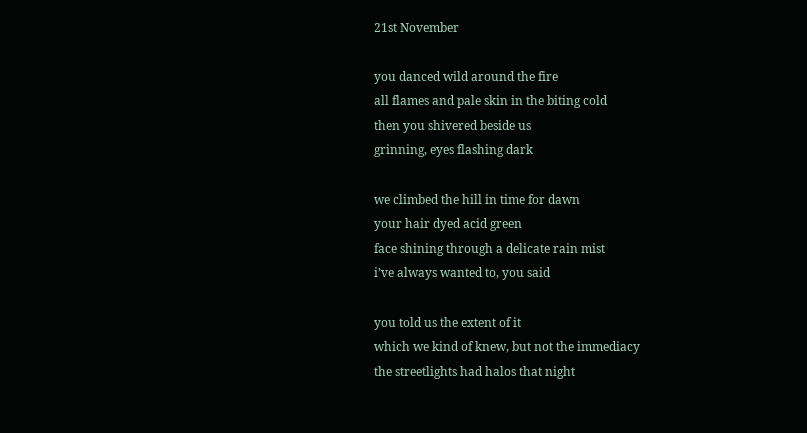21st November

you danced wild around the fire
all flames and pale skin in the biting cold
then you shivered beside us
grinning, eyes flashing dark

we climbed the hill in time for dawn
your hair dyed acid green
face shining through a delicate rain mist
i’ve always wanted to, you said

you told us the extent of it
which we kind of knew, but not the immediacy
the streetlights had halos that night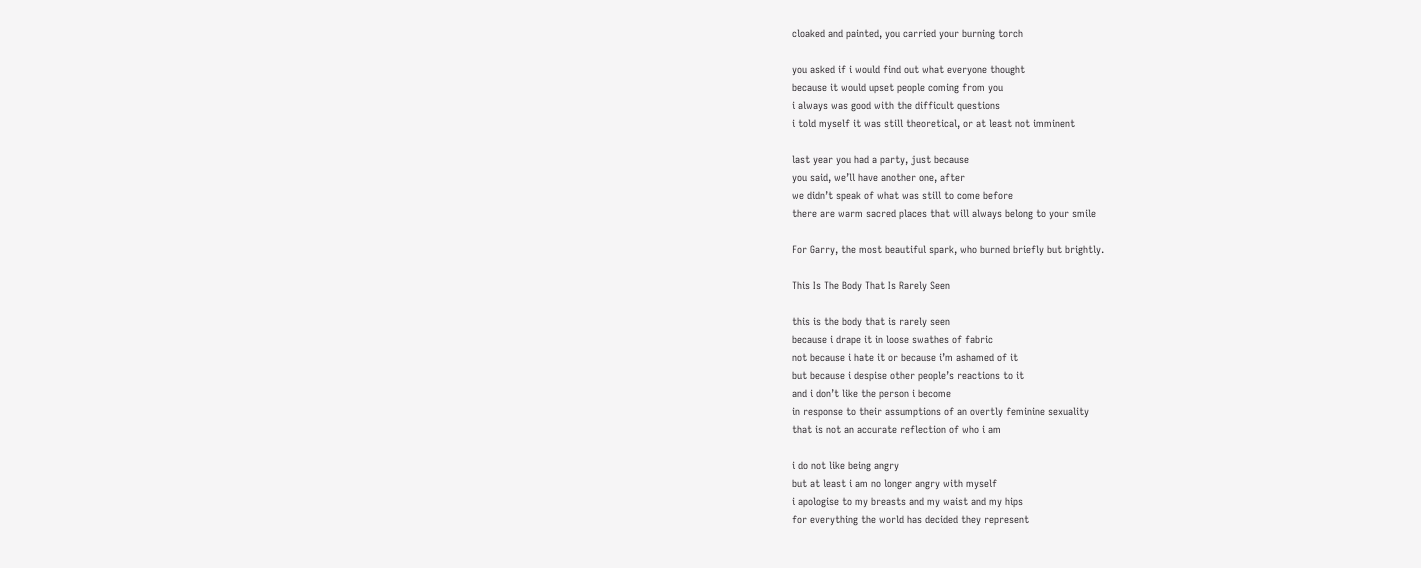cloaked and painted, you carried your burning torch

you asked if i would find out what everyone thought
because it would upset people coming from you
i always was good with the difficult questions
i told myself it was still theoretical, or at least not imminent

last year you had a party, just because
you said, we’ll have another one, after
we didn’t speak of what was still to come before
there are warm sacred places that will always belong to your smile

For Garry, the most beautiful spark, who burned briefly but brightly.

This Is The Body That Is Rarely Seen

this is the body that is rarely seen
because i drape it in loose swathes of fabric
not because i hate it or because i’m ashamed of it
but because i despise other people’s reactions to it
and i don’t like the person i become
in response to their assumptions of an overtly feminine sexuality
that is not an accurate reflection of who i am

i do not like being angry
but at least i am no longer angry with myself
i apologise to my breasts and my waist and my hips
for everything the world has decided they represent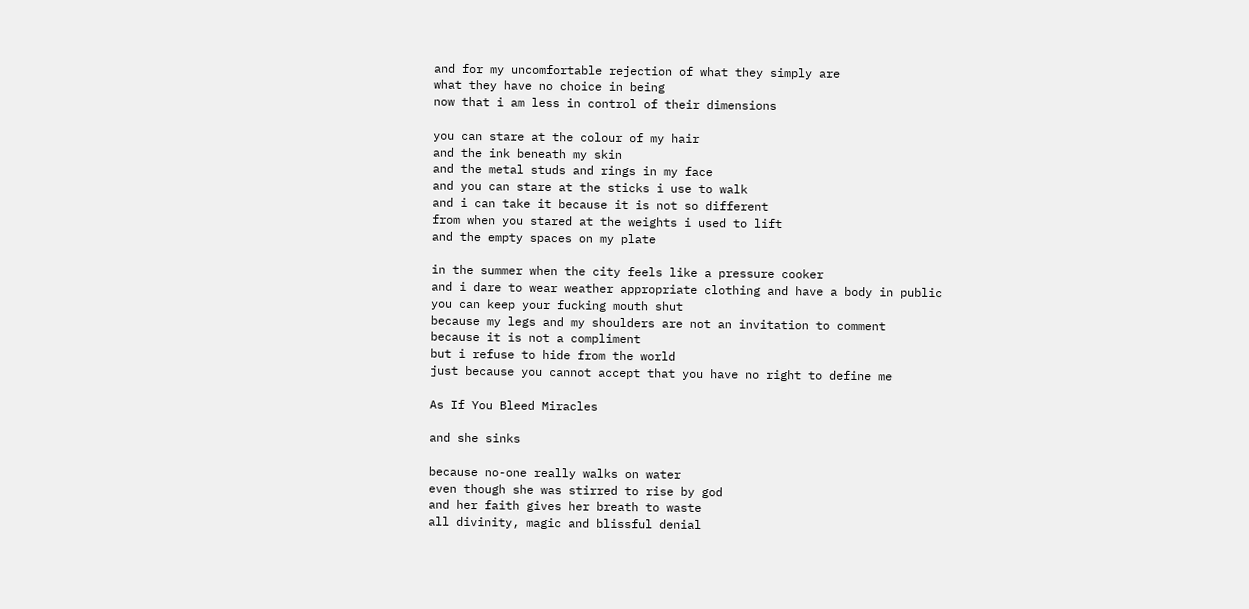and for my uncomfortable rejection of what they simply are
what they have no choice in being
now that i am less in control of their dimensions

you can stare at the colour of my hair
and the ink beneath my skin
and the metal studs and rings in my face
and you can stare at the sticks i use to walk
and i can take it because it is not so different
from when you stared at the weights i used to lift
and the empty spaces on my plate

in the summer when the city feels like a pressure cooker
and i dare to wear weather appropriate clothing and have a body in public
you can keep your fucking mouth shut
because my legs and my shoulders are not an invitation to comment
because it is not a compliment
but i refuse to hide from the world
just because you cannot accept that you have no right to define me

As If You Bleed Miracles

and she sinks

because no-one really walks on water
even though she was stirred to rise by god
and her faith gives her breath to waste
all divinity, magic and blissful denial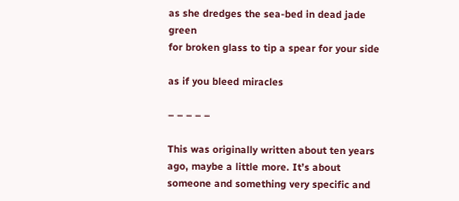as she dredges the sea-bed in dead jade green
for broken glass to tip a spear for your side

as if you bleed miracles

– – – – –

This was originally written about ten years ago, maybe a little more. It’s about someone and something very specific and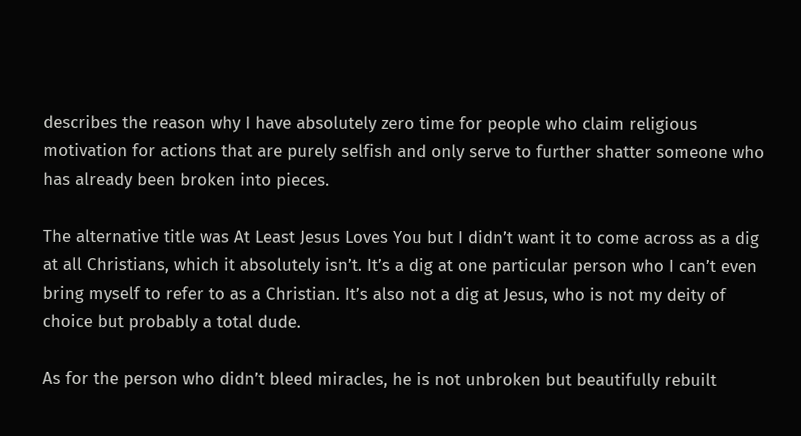describes the reason why I have absolutely zero time for people who claim religious motivation for actions that are purely selfish and only serve to further shatter someone who has already been broken into pieces.

The alternative title was At Least Jesus Loves You but I didn’t want it to come across as a dig at all Christians, which it absolutely isn’t. It’s a dig at one particular person who I can’t even bring myself to refer to as a Christian. It’s also not a dig at Jesus, who is not my deity of choice but probably a total dude.

As for the person who didn’t bleed miracles, he is not unbroken but beautifully rebuilt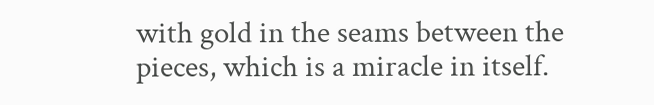with gold in the seams between the pieces, which is a miracle in itself.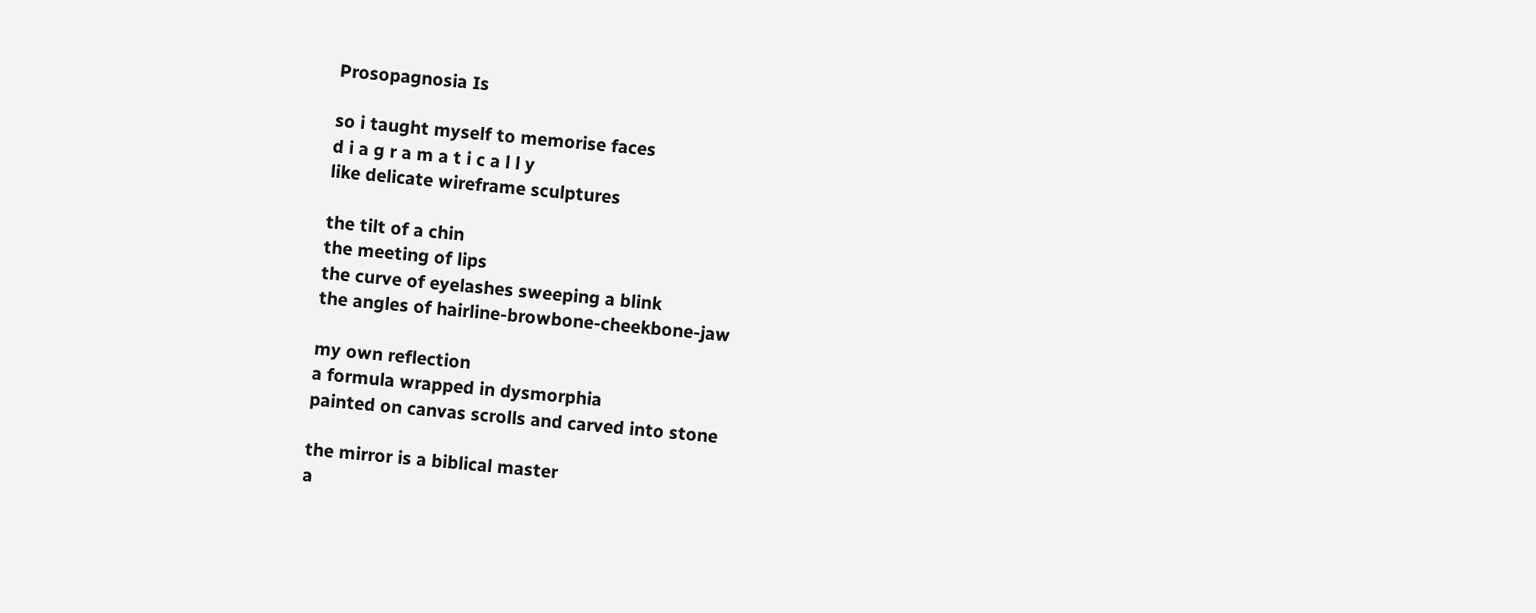Prosopagnosia Is

so i taught myself to memorise faces
d i a g r a m a t i c a l l y
like delicate wireframe sculptures

the tilt of a chin
the meeting of lips
the curve of eyelashes sweeping a blink
the angles of hairline-browbone-cheekbone-jaw

my own reflection
a formula wrapped in dysmorphia
painted on canvas scrolls and carved into stone

the mirror is a biblical master
a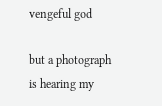vengeful god

but a photograph
is hearing my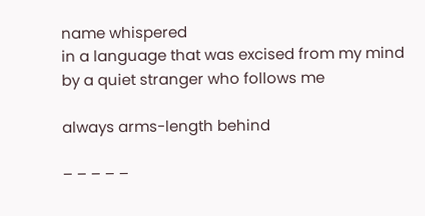name whispered
in a language that was excised from my mind
by a quiet stranger who follows me

always arms-length behind

– – – – –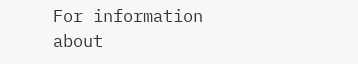For information about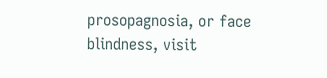prosopagnosia, or face blindness, visit